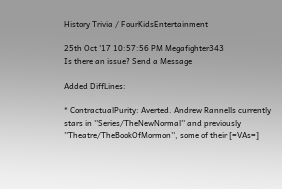History Trivia / FourKidsEntertainment

25th Oct '17 10:57:56 PM Megafighter343
Is there an issue? Send a Message

Added DiffLines:

* ContractualPurity: Averted. Andrew Rannells currently stars in ''Series/TheNewNormal'' and previously ''Theatre/TheBookOfMormon'', some of their [=VAs=]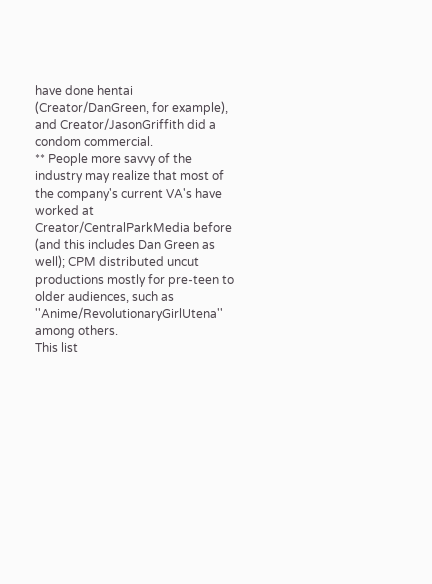have done hentai (Creator/DanGreen, for example), and Creator/JasonGriffith did a condom commercial.
** People more savvy of the industry may realize that most of the company's current VA's have worked at Creator/CentralParkMedia before (and this includes Dan Green as well); CPM distributed uncut productions mostly for pre-teen to older audiences, such as ''Anime/RevolutionaryGirlUtena'' among others.
This list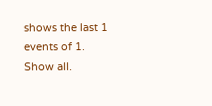shows the last 1 events of 1. Show all.